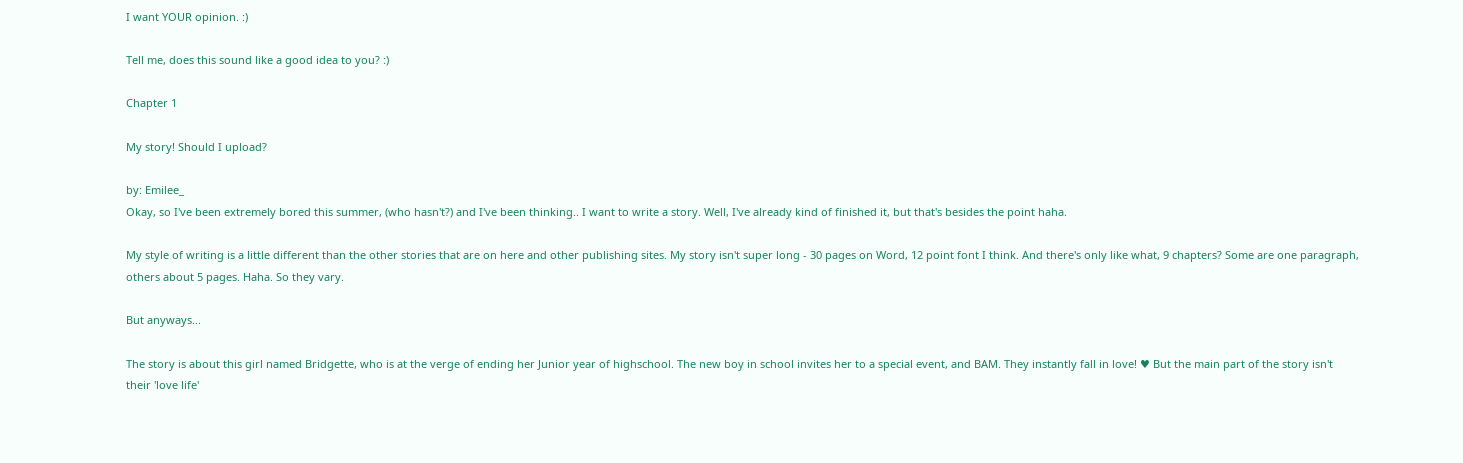I want YOUR opinion. :)

Tell me, does this sound like a good idea to you? :)

Chapter 1

My story! Should I upload?

by: Emilee_
Okay, so I've been extremely bored this summer, (who hasn't?) and I've been thinking.. I want to write a story. Well, I've already kind of finished it, but that's besides the point haha.

My style of writing is a little different than the other stories that are on here and other publishing sites. My story isn't super long - 30 pages on Word, 12 point font I think. And there's only like what, 9 chapters? Some are one paragraph, others about 5 pages. Haha. So they vary.

But anyways...

The story is about this girl named Bridgette, who is at the verge of ending her Junior year of highschool. The new boy in school invites her to a special event, and BAM. They instantly fall in love! ♥ But the main part of the story isn't their 'love life'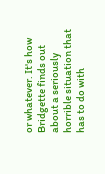or whatever. It's how Bridgette finds out about a seriously horrible situation that has to do with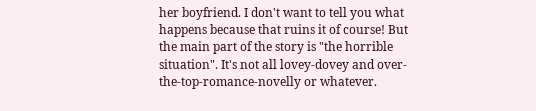her boyfriend. I don't want to tell you what happens because that ruins it of course! But the main part of the story is "the horrible situation". It's not all lovey-dovey and over-the-top-romance-novelly or whatever.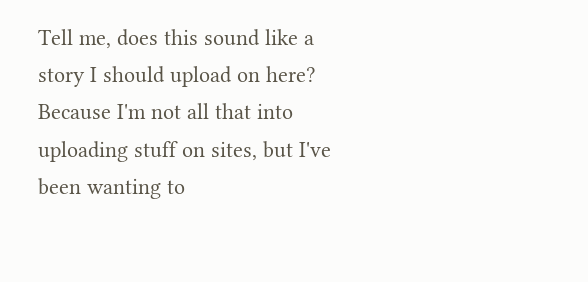Tell me, does this sound like a story I should upload on here? Because I'm not all that into uploading stuff on sites, but I've been wanting to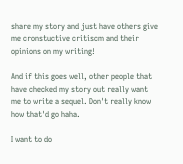share my story and just have others give me cronstuctive critiscm and their opinions on my writing!

And if this goes well, other people that have checked my story out really want me to write a sequel. Don't really know how that'd go haha.

I want to do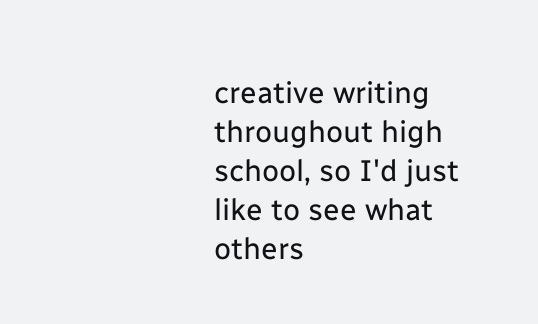creative writing throughout high school, so I'd just like to see what others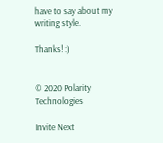have to say about my writing style.

Thanks! :)


© 2020 Polarity Technologies

Invite Next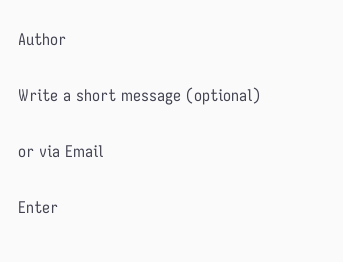Author

Write a short message (optional)

or via Email

Enter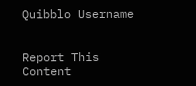Quibblo Username


Report This Content